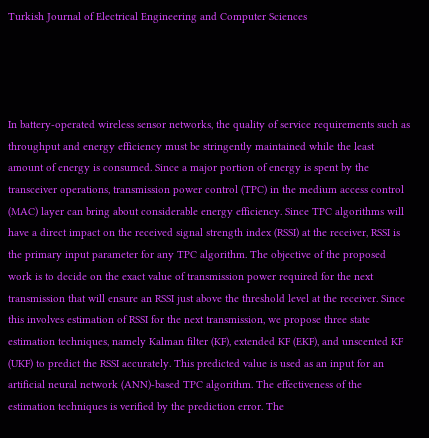Turkish Journal of Electrical Engineering and Computer Sciences




In battery-operated wireless sensor networks, the quality of service requirements such as throughput and energy efficiency must be stringently maintained while the least amount of energy is consumed. Since a major portion of energy is spent by the transceiver operations, transmission power control (TPC) in the medium access control (MAC) layer can bring about considerable energy efficiency. Since TPC algorithms will have a direct impact on the received signal strength index (RSSI) at the receiver, RSSI is the primary input parameter for any TPC algorithm. The objective of the proposed work is to decide on the exact value of transmission power required for the next transmission that will ensure an RSSI just above the threshold level at the receiver. Since this involves estimation of RSSI for the next transmission, we propose three state estimation techniques, namely Kalman filter (KF), extended KF (EKF), and unscented KF (UKF) to predict the RSSI accurately. This predicted value is used as an input for an artificial neural network (ANN)-based TPC algorithm. The effectiveness of the estimation techniques is verified by the prediction error. The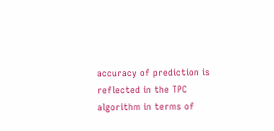accuracy of prediction is reflected in the TPC algorithm in terms of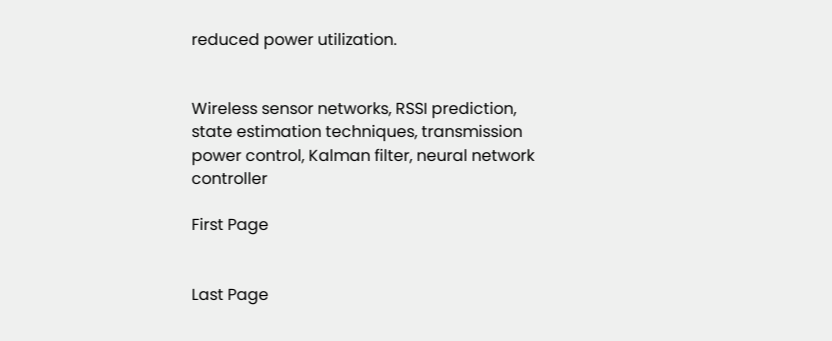reduced power utilization.


Wireless sensor networks, RSSI prediction, state estimation techniques, transmission power control, Kalman filter, neural network controller

First Page


Last Page